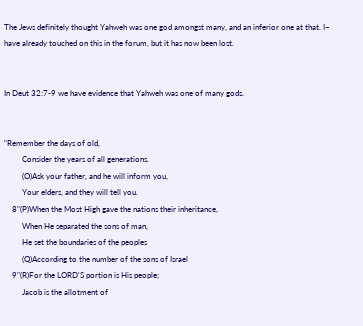The Jews definitely thought Yahweh was one god amongst many, and an inferior one at that. I~ have already touched on this in the forum, but it has now been lost.


In Deut 32:7-9 we have evidence that Yahweh was one of many gods.


"Remember the days of old,
         Consider the years of all generations.
         (O)Ask your father, and he will inform you,
         Your elders, and they will tell you.
    8"(P)When the Most High gave the nations their inheritance,
         When He separated the sons of man,
         He set the boundaries of the peoples
         (Q)According to the number of the sons of Israel
    9"(R)For the LORD'S portion is His people;
         Jacob is the allotment of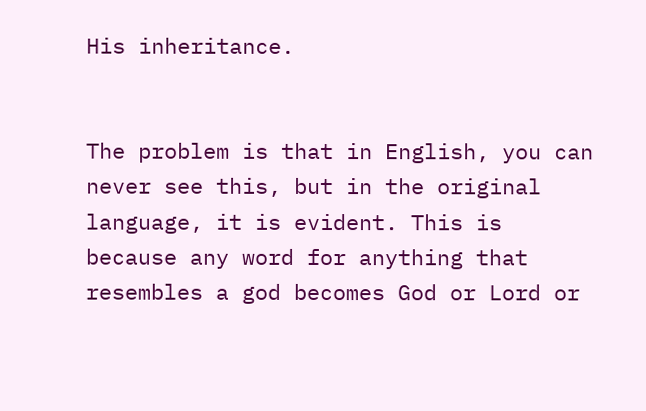His inheritance.


The problem is that in English, you can never see this, but in the original language, it is evident. This is because any word for anything that resembles a god becomes God or Lord or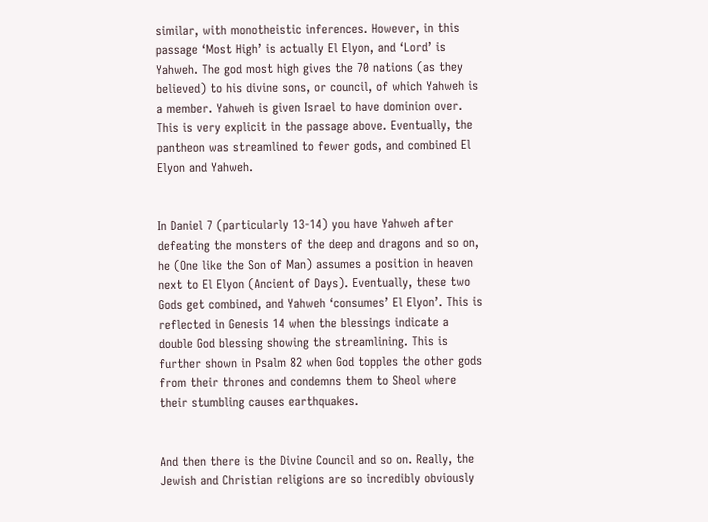similar, with monotheistic inferences. However, in this passage ‘Most High’ is actually El Elyon, and ‘Lord’ is Yahweh. The god most high gives the 70 nations (as they believed) to his divine sons, or council, of which Yahweh is a member. Yahweh is given Israel to have dominion over. This is very explicit in the passage above. Eventually, the pantheon was streamlined to fewer gods, and combined El Elyon and Yahweh.


In Daniel 7 (particularly 13-14) you have Yahweh after defeating the monsters of the deep and dragons and so on, he (One like the Son of Man) assumes a position in heaven next to El Elyon (Ancient of Days). Eventually, these two Gods get combined, and Yahweh ‘consumes’ El Elyon’. This is reflected in Genesis 14 when the blessings indicate a double God blessing showing the streamlining. This is further shown in Psalm 82 when God topples the other gods from their thrones and condemns them to Sheol where their stumbling causes earthquakes.


And then there is the Divine Council and so on. Really, the Jewish and Christian religions are so incredibly obviously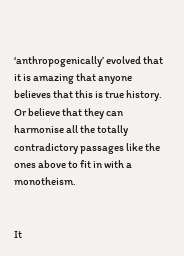‘anthropogenically’ evolved that it is amazing that anyone believes that this is true history. Or believe that they can harmonise all the totally contradictory passages like the ones above to fit in with a monotheism.


It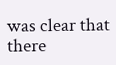was clear that there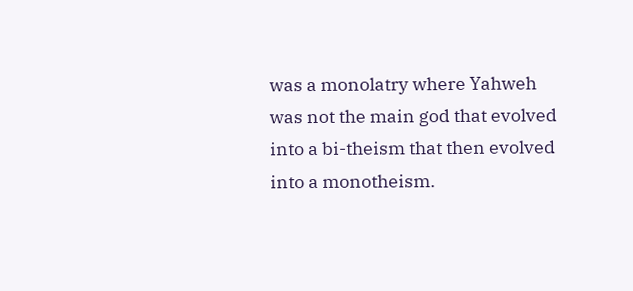was a monolatry where Yahweh was not the main god that evolved into a bi-theism that then evolved into a monotheism.